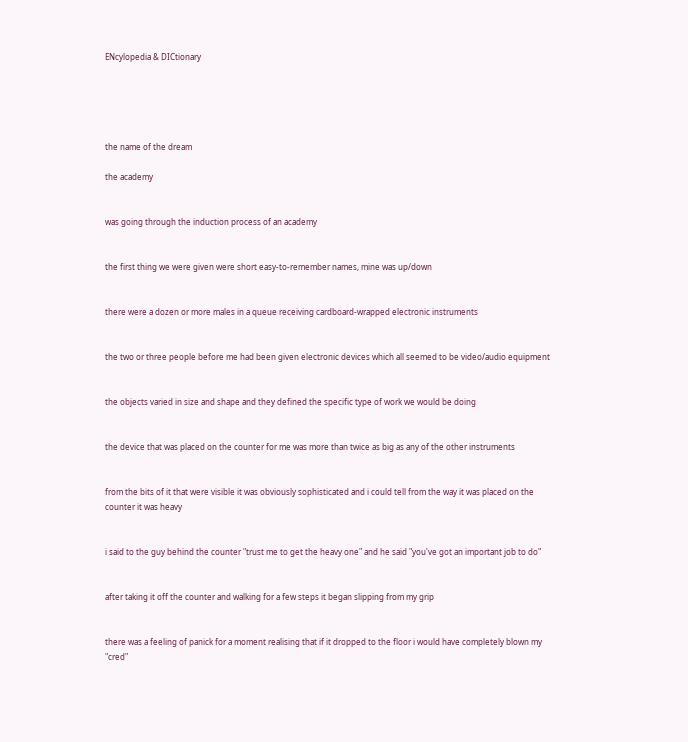ENcylopedia & DICtionary





the name of the dream

the academy


was going through the induction process of an academy


the first thing we were given were short easy-to-remember names, mine was up/down


there were a dozen or more males in a queue receiving cardboard-wrapped electronic instruments


the two or three people before me had been given electronic devices which all seemed to be video/audio equipment


the objects varied in size and shape and they defined the specific type of work we would be doing


the device that was placed on the counter for me was more than twice as big as any of the other instruments


from the bits of it that were visible it was obviously sophisticated and i could tell from the way it was placed on the counter it was heavy


i said to the guy behind the counter "trust me to get the heavy one" and he said "you've got an important job to do"


after taking it off the counter and walking for a few steps it began slipping from my grip


there was a feeling of panick for a moment realising that if it dropped to the floor i would have completely blown my "cred"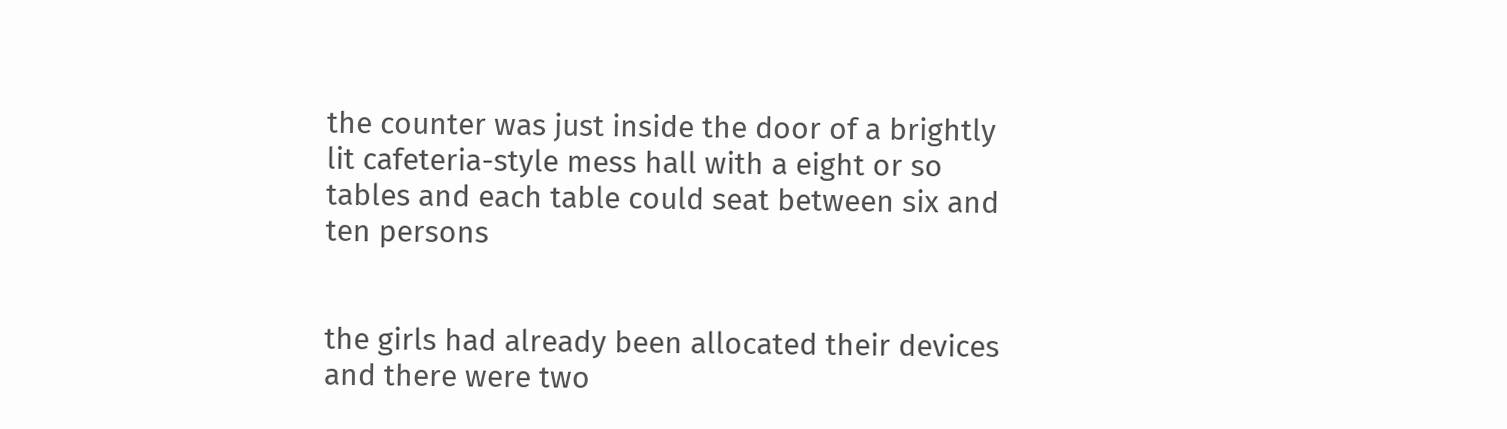the counter was just inside the door of a brightly lit cafeteria-style mess hall with a eight or so tables and each table could seat between six and ten persons


the girls had already been allocated their devices and there were two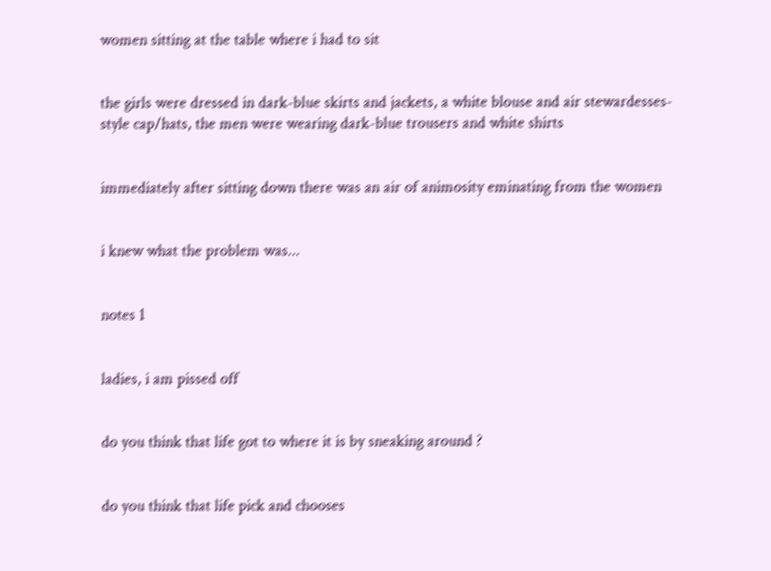women sitting at the table where i had to sit


the girls were dressed in dark-blue skirts and jackets, a white blouse and air stewardesses-style cap/hats, the men were wearing dark-blue trousers and white shirts


immediately after sitting down there was an air of animosity eminating from the women


i knew what the problem was...


notes 1


ladies, i am pissed off


do you think that life got to where it is by sneaking around ?


do you think that life pick and chooses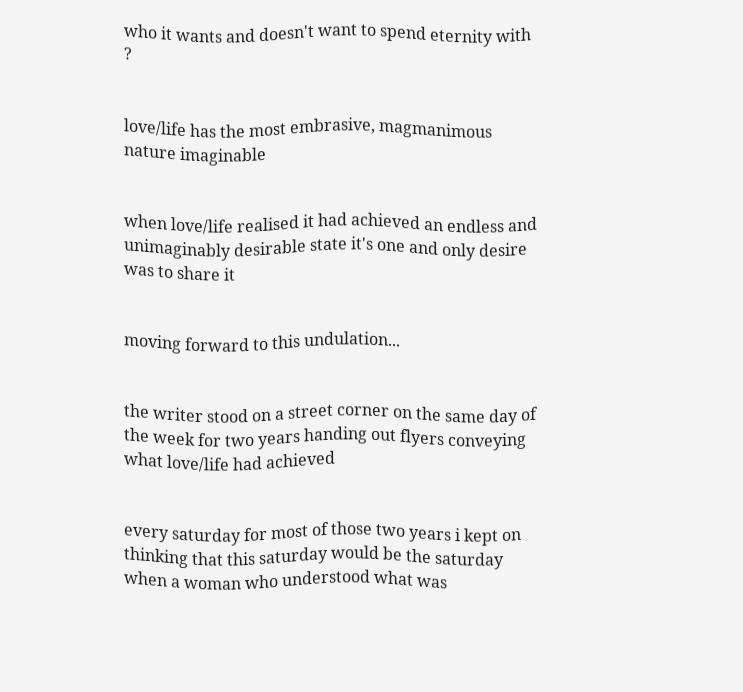who it wants and doesn't want to spend eternity with ?


love/life has the most embrasive, magmanimous nature imaginable


when love/life realised it had achieved an endless and unimaginably desirable state it's one and only desire was to share it


moving forward to this undulation...


the writer stood on a street corner on the same day of the week for two years handing out flyers conveying what love/life had achieved


every saturday for most of those two years i kept on thinking that this saturday would be the saturday when a woman who understood what was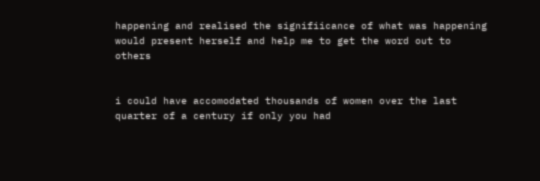happening and realised the signifiicance of what was happening would present herself and help me to get the word out to others


i could have accomodated thousands of women over the last quarter of a century if only you had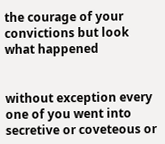the courage of your convictions but look what happened


without exception every one of you went into secretive or coveteous or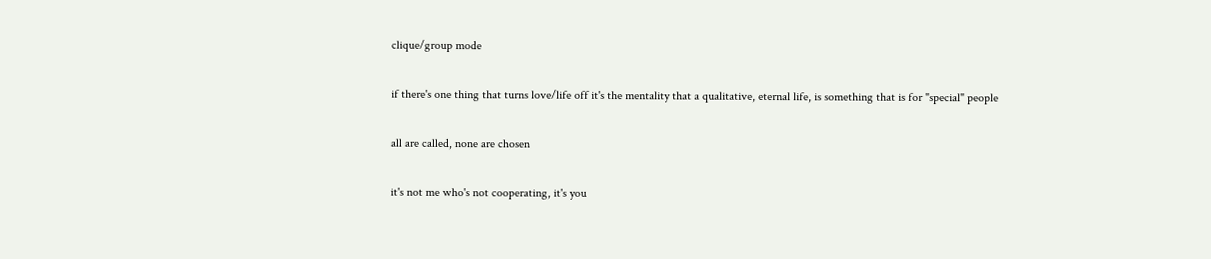clique/group mode


if there's one thing that turns love/life off it's the mentality that a qualitative, eternal life, is something that is for "special" people


all are called, none are chosen


it's not me who's not cooperating, it's you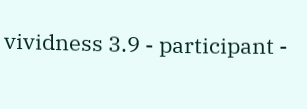vividness 3.9 - participant -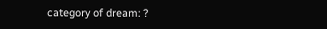category of dream: ?